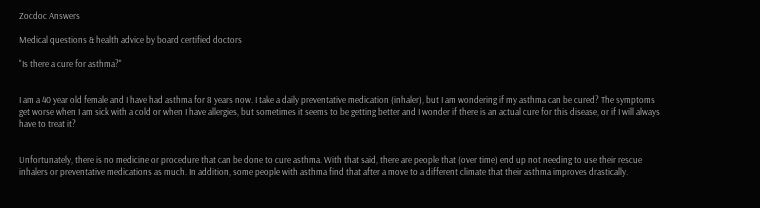Zocdoc Answers

Medical questions & health advice by board certified doctors

"Is there a cure for asthma?"


I am a 40 year old female and I have had asthma for 8 years now. I take a daily preventative medication (inhaler), but I am wondering if my asthma can be cured? The symptoms get worse when I am sick with a cold or when I have allergies, but sometimes it seems to be getting better and I wonder if there is an actual cure for this disease, or if I will always have to treat it?


Unfortunately, there is no medicine or procedure that can be done to cure asthma. With that said, there are people that (over time) end up not needing to use their rescue inhalers or preventative medications as much. In addition, some people with asthma find that after a move to a different climate that their asthma improves drastically.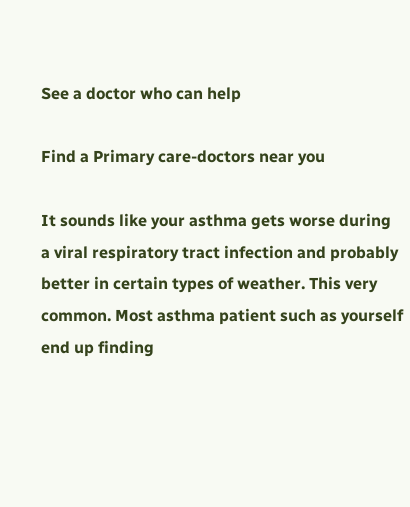See a doctor who can help

Find a Primary care-doctors near you

It sounds like your asthma gets worse during a viral respiratory tract infection and probably better in certain types of weather. This very common. Most asthma patient such as yourself end up finding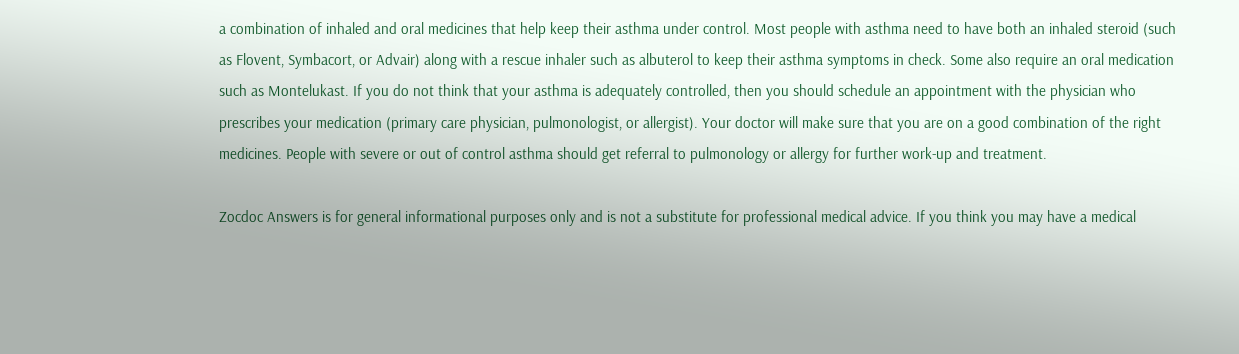a combination of inhaled and oral medicines that help keep their asthma under control. Most people with asthma need to have both an inhaled steroid (such as Flovent, Symbacort, or Advair) along with a rescue inhaler such as albuterol to keep their asthma symptoms in check. Some also require an oral medication such as Montelukast. If you do not think that your asthma is adequately controlled, then you should schedule an appointment with the physician who prescribes your medication (primary care physician, pulmonologist, or allergist). Your doctor will make sure that you are on a good combination of the right medicines. People with severe or out of control asthma should get referral to pulmonology or allergy for further work-up and treatment.

Zocdoc Answers is for general informational purposes only and is not a substitute for professional medical advice. If you think you may have a medical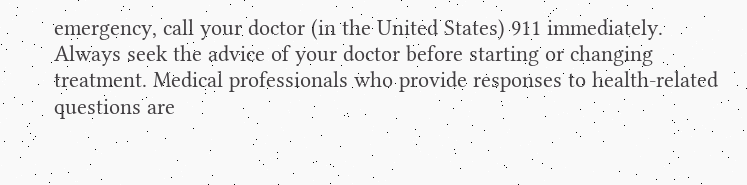emergency, call your doctor (in the United States) 911 immediately. Always seek the advice of your doctor before starting or changing treatment. Medical professionals who provide responses to health-related questions are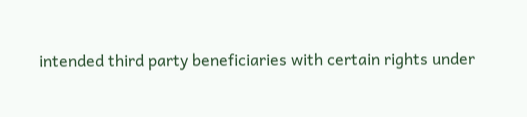intended third party beneficiaries with certain rights under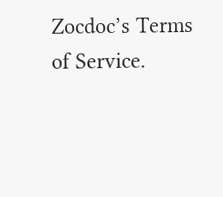Zocdoc’s Terms of Service.